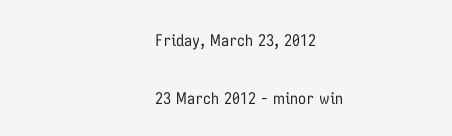Friday, March 23, 2012

23 March 2012 - minor win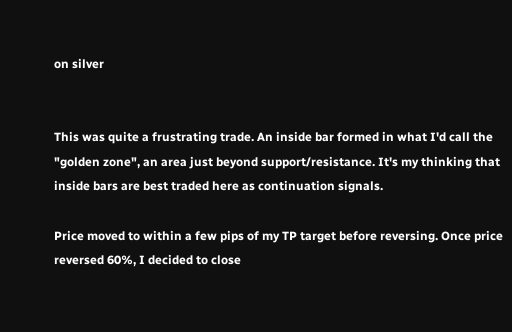on silver


This was quite a frustrating trade. An inside bar formed in what I'd call the "golden zone", an area just beyond support/resistance. It's my thinking that inside bars are best traded here as continuation signals.

Price moved to within a few pips of my TP target before reversing. Once price reversed 60%, I decided to close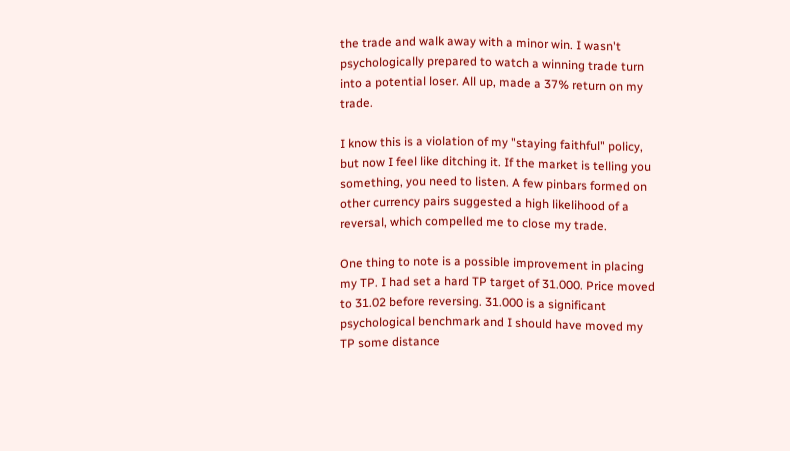the trade and walk away with a minor win. I wasn't psychologically prepared to watch a winning trade turn into a potential loser. All up, made a 37% return on my trade.

I know this is a violation of my "staying faithful" policy, but now I feel like ditching it. If the market is telling you something, you need to listen. A few pinbars formed on other currency pairs suggested a high likelihood of a reversal, which compelled me to close my trade.

One thing to note is a possible improvement in placing my TP. I had set a hard TP target of 31.000. Price moved to 31.02 before reversing. 31.000 is a significant psychological benchmark and I should have moved my TP some distance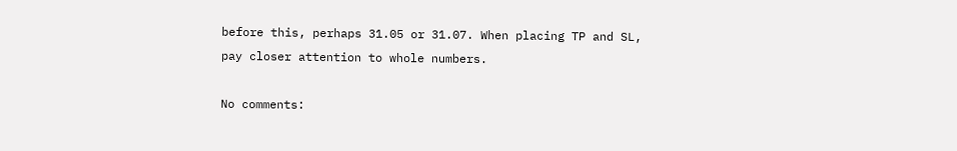before this, perhaps 31.05 or 31.07. When placing TP and SL, pay closer attention to whole numbers.

No comments: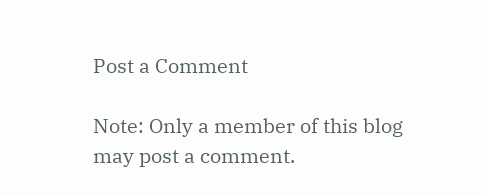Post a Comment

Note: Only a member of this blog may post a comment.